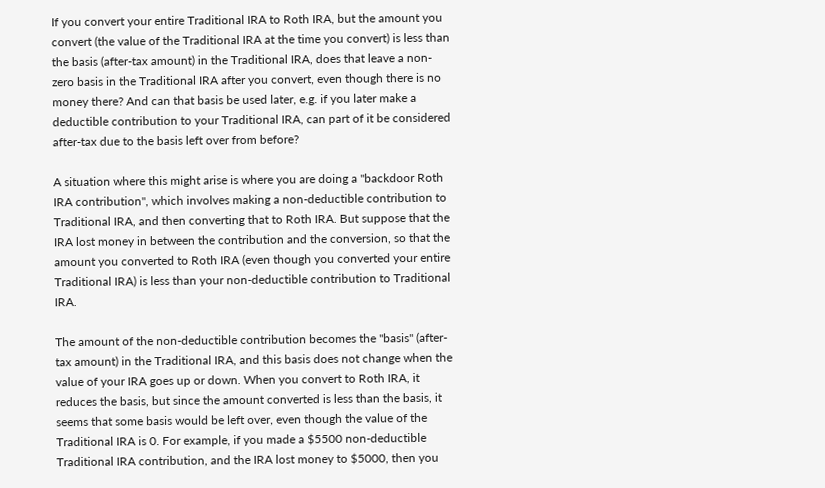If you convert your entire Traditional IRA to Roth IRA, but the amount you convert (the value of the Traditional IRA at the time you convert) is less than the basis (after-tax amount) in the Traditional IRA, does that leave a non-zero basis in the Traditional IRA after you convert, even though there is no money there? And can that basis be used later, e.g. if you later make a deductible contribution to your Traditional IRA, can part of it be considered after-tax due to the basis left over from before?

A situation where this might arise is where you are doing a "backdoor Roth IRA contribution", which involves making a non-deductible contribution to Traditional IRA, and then converting that to Roth IRA. But suppose that the IRA lost money in between the contribution and the conversion, so that the amount you converted to Roth IRA (even though you converted your entire Traditional IRA) is less than your non-deductible contribution to Traditional IRA.

The amount of the non-deductible contribution becomes the "basis" (after-tax amount) in the Traditional IRA, and this basis does not change when the value of your IRA goes up or down. When you convert to Roth IRA, it reduces the basis, but since the amount converted is less than the basis, it seems that some basis would be left over, even though the value of the Traditional IRA is 0. For example, if you made a $5500 non-deductible Traditional IRA contribution, and the IRA lost money to $5000, then you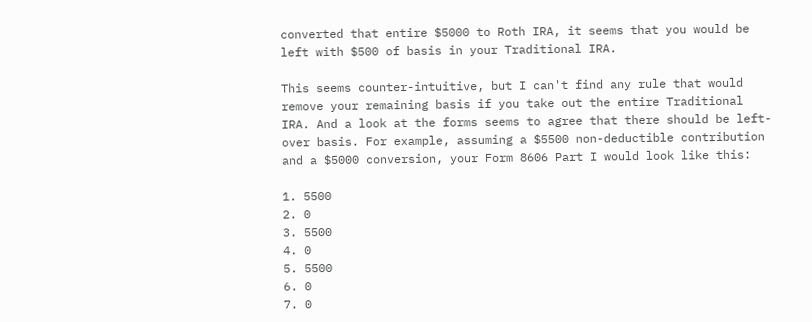converted that entire $5000 to Roth IRA, it seems that you would be left with $500 of basis in your Traditional IRA.

This seems counter-intuitive, but I can't find any rule that would remove your remaining basis if you take out the entire Traditional IRA. And a look at the forms seems to agree that there should be left-over basis. For example, assuming a $5500 non-deductible contribution and a $5000 conversion, your Form 8606 Part I would look like this:

1. 5500
2. 0
3. 5500
4. 0
5. 5500
6. 0
7. 0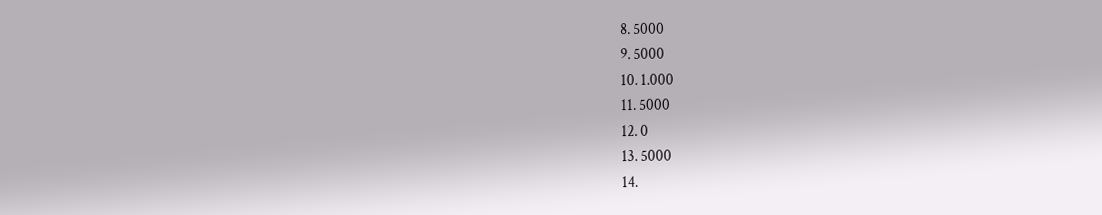8. 5000
9. 5000
10. 1.000
11. 5000
12. 0
13. 5000
14.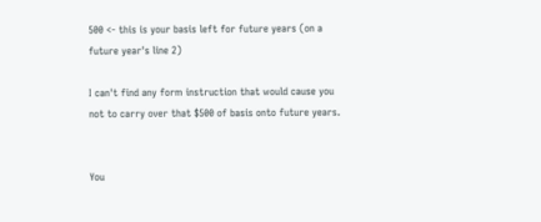500 <- this is your basis left for future years (on a future year's line 2)

I can't find any form instruction that would cause you not to carry over that $500 of basis onto future years.


You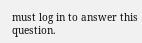must log in to answer this question.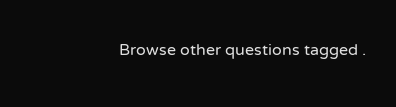Browse other questions tagged .